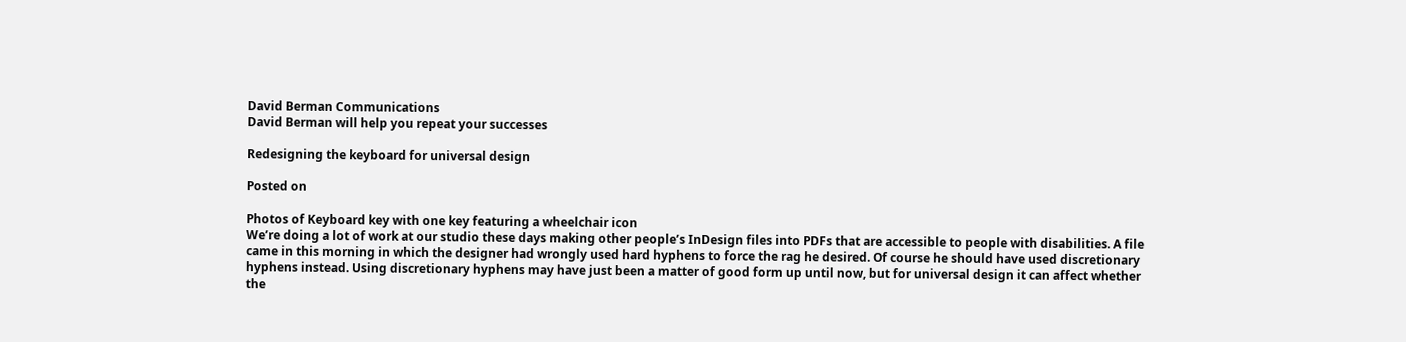David Berman Communications
David Berman will help you repeat your successes

Redesigning the keyboard for universal design

Posted on

Photos of Keyboard key with one key featuring a wheelchair icon
We’re doing a lot of work at our studio these days making other people’s InDesign files into PDFs that are accessible to people with disabilities. A file came in this morning in which the designer had wrongly used hard hyphens to force the rag he desired. Of course he should have used discretionary hyphens instead. Using discretionary hyphens may have just been a matter of good form up until now, but for universal design it can affect whether the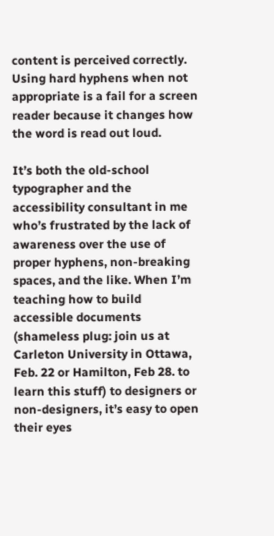content is perceived correctly. Using hard hyphens when not appropriate is a fail for a screen reader because it changes how the word is read out loud.

It’s both the old-school typographer and the accessibility consultant in me who’s frustrated by the lack of awareness over the use of proper hyphens, non-breaking spaces, and the like. When I’m teaching how to build accessible documents (shameless plug: join us at Carleton University in Ottawa, Feb. 22 or Hamilton, Feb 28. to learn this stuff) to designers or non-designers, it’s easy to open their eyes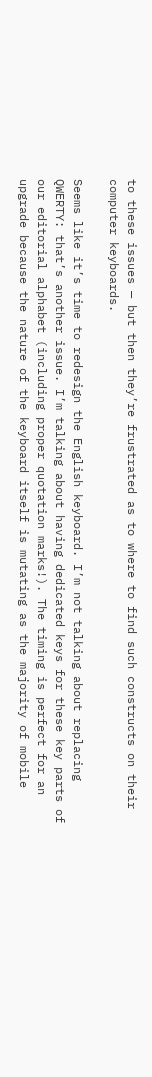to these issues — but then they’re frustrated as to where to find such constructs on their computer keyboards.

Seems like it’s time to redesign the English keyboard. I’m not talking about replacing QWERTY: that’s another issue. I’m talking about having dedicated keys for these key parts of our editorial alphabet (including proper quotation marks!). The timing is perfect for an upgrade because the nature of the keyboard itself is mutating as the majority of mobile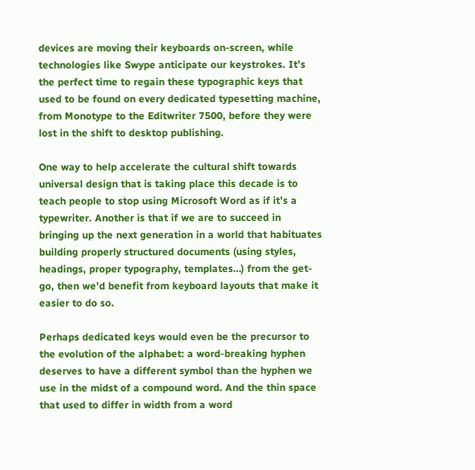devices are moving their keyboards on-screen, while technologies like Swype anticipate our keystrokes. It’s the perfect time to regain these typographic keys that used to be found on every dedicated typesetting machine, from Monotype to the Editwriter 7500, before they were lost in the shift to desktop publishing.

One way to help accelerate the cultural shift towards universal design that is taking place this decade is to teach people to stop using Microsoft Word as if it’s a typewriter. Another is that if we are to succeed in bringing up the next generation in a world that habituates building properly structured documents (using styles, headings, proper typography, templates…) from the get-go, then we’d benefit from keyboard layouts that make it easier to do so.

Perhaps dedicated keys would even be the precursor to the evolution of the alphabet: a word-breaking hyphen deserves to have a different symbol than the hyphen we use in the midst of a compound word. And the thin space that used to differ in width from a word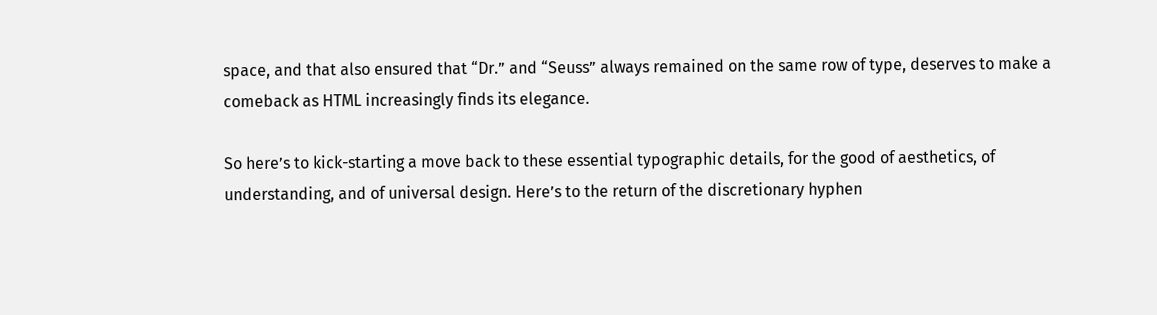space, and that also ensured that “Dr.” and “Seuss” always remained on the same row of type, deserves to make a comeback as HTML increasingly finds its elegance.

So here’s to kick-starting a move back to these essential typographic details, for the good of aesthetics, of understanding, and of universal design. Here’s to the return of the discretionary hyphen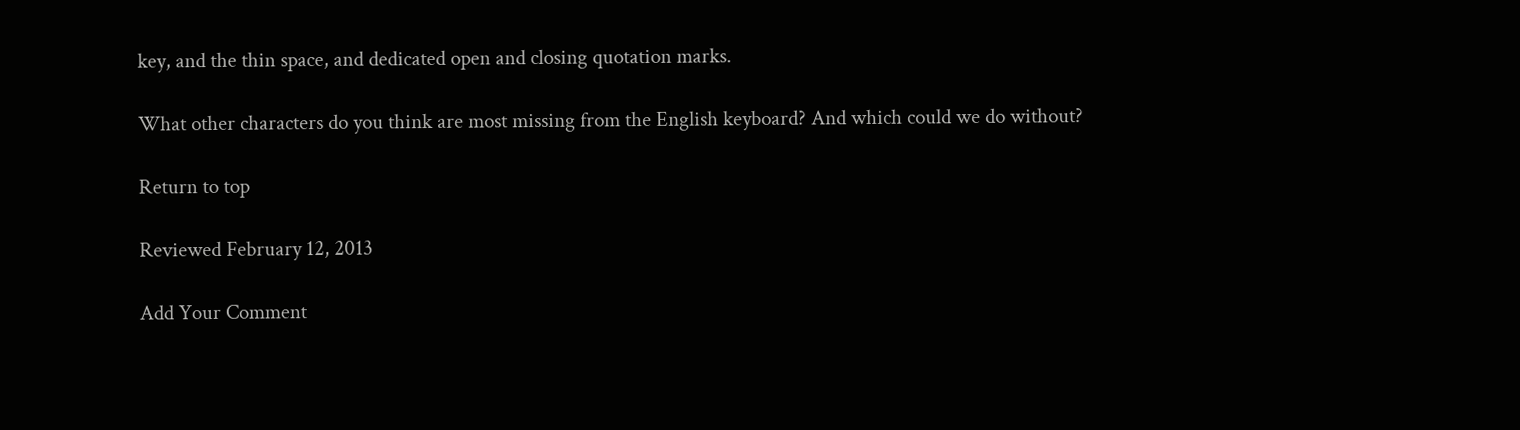key, and the thin space, and dedicated open and closing quotation marks.

What other characters do you think are most missing from the English keyboard? And which could we do without?

Return to top

Reviewed February 12, 2013

Add Your Comment